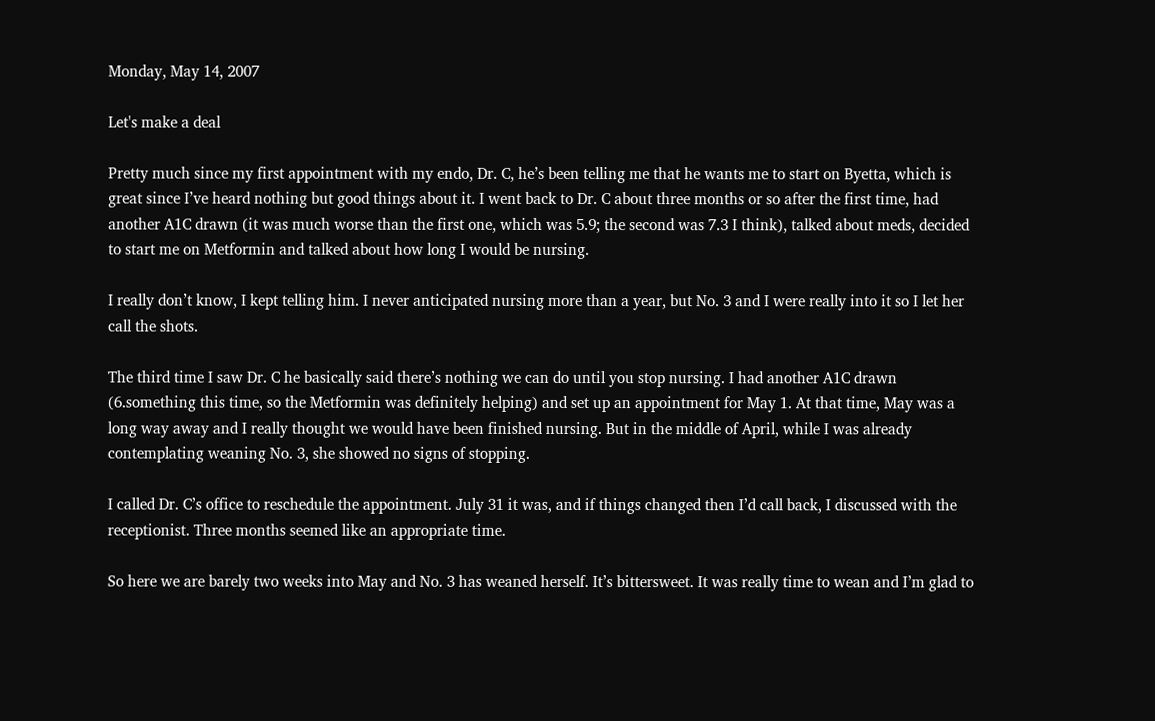Monday, May 14, 2007

Let's make a deal

Pretty much since my first appointment with my endo, Dr. C, he’s been telling me that he wants me to start on Byetta, which is great since I’ve heard nothing but good things about it. I went back to Dr. C about three months or so after the first time, had another A1C drawn (it was much worse than the first one, which was 5.9; the second was 7.3 I think), talked about meds, decided to start me on Metformin and talked about how long I would be nursing.

I really don’t know, I kept telling him. I never anticipated nursing more than a year, but No. 3 and I were really into it so I let her call the shots.

The third time I saw Dr. C he basically said there’s nothing we can do until you stop nursing. I had another A1C drawn (6.something this time, so the Metformin was definitely helping) and set up an appointment for May 1. At that time, May was a long way away and I really thought we would have been finished nursing. But in the middle of April, while I was already contemplating weaning No. 3, she showed no signs of stopping.

I called Dr. C’s office to reschedule the appointment. July 31 it was, and if things changed then I’d call back, I discussed with the receptionist. Three months seemed like an appropriate time.

So here we are barely two weeks into May and No. 3 has weaned herself. It’s bittersweet. It was really time to wean and I’m glad to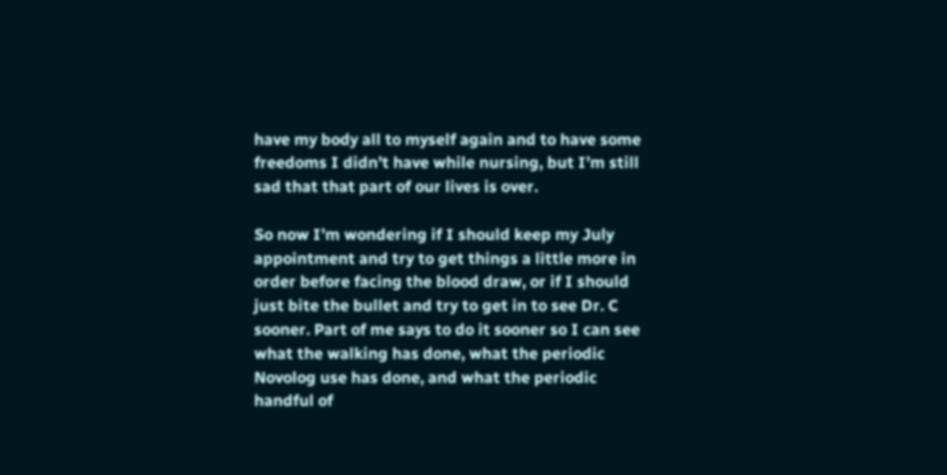have my body all to myself again and to have some freedoms I didn’t have while nursing, but I’m still sad that that part of our lives is over.

So now I’m wondering if I should keep my July appointment and try to get things a little more in order before facing the blood draw, or if I should just bite the bullet and try to get in to see Dr. C sooner. Part of me says to do it sooner so I can see what the walking has done, what the periodic Novolog use has done, and what the periodic handful of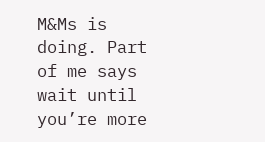M&Ms is doing. Part of me says wait until you’re more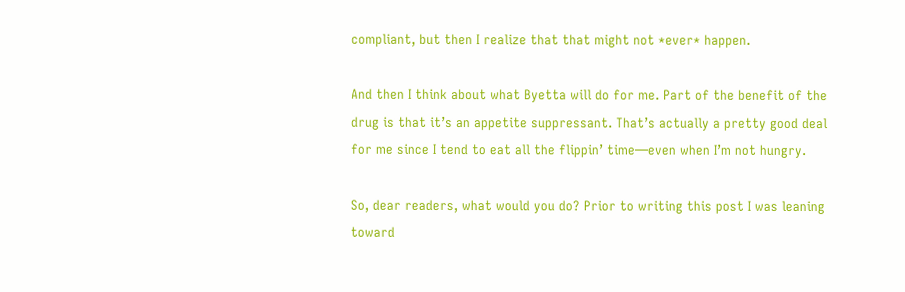compliant, but then I realize that that might not *ever* happen.

And then I think about what Byetta will do for me. Part of the benefit of the drug is that it’s an appetite suppressant. That’s actually a pretty good deal for me since I tend to eat all the flippin’ time—even when I’m not hungry.

So, dear readers, what would you do? Prior to writing this post I was leaning toward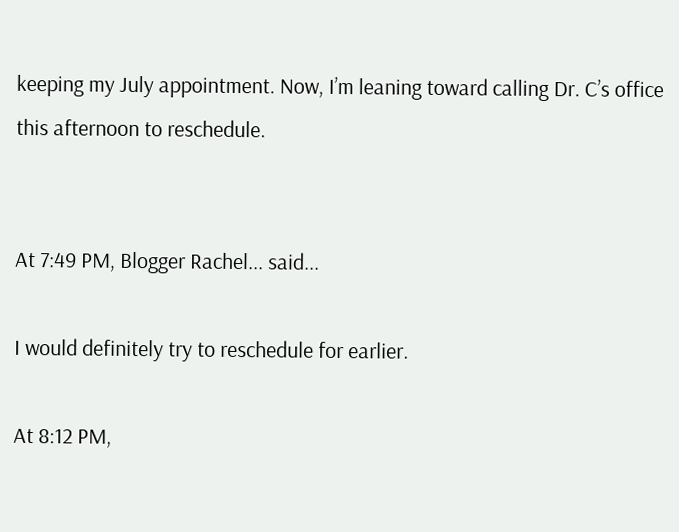keeping my July appointment. Now, I’m leaning toward calling Dr. C’s office this afternoon to reschedule.


At 7:49 PM, Blogger Rachel... said...

I would definitely try to reschedule for earlier.

At 8:12 PM,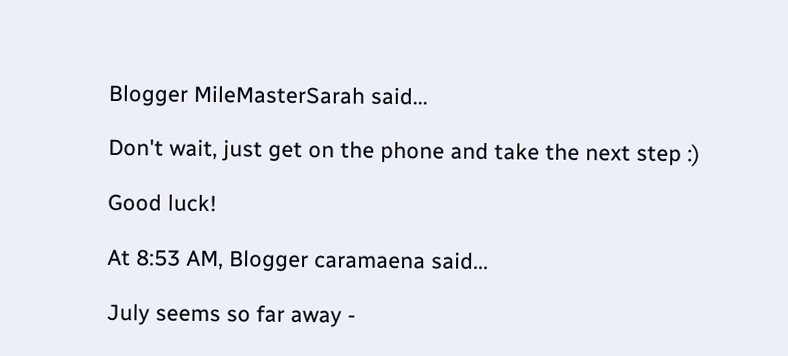Blogger MileMasterSarah said...

Don't wait, just get on the phone and take the next step :)

Good luck!

At 8:53 AM, Blogger caramaena said...

July seems so far away -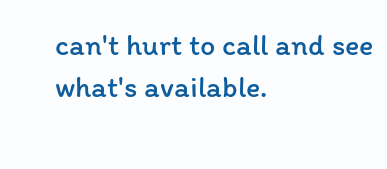can't hurt to call and see what's available.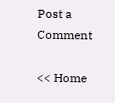Post a Comment

<< Home